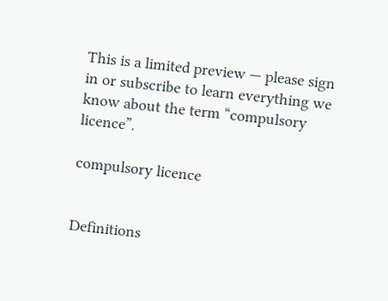This is a limited preview — please sign in or subscribe to learn everything we know about the term “compulsory licence”.

compulsory licence


Definitions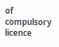of compulsory licence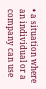• a situation where an individual or a company can use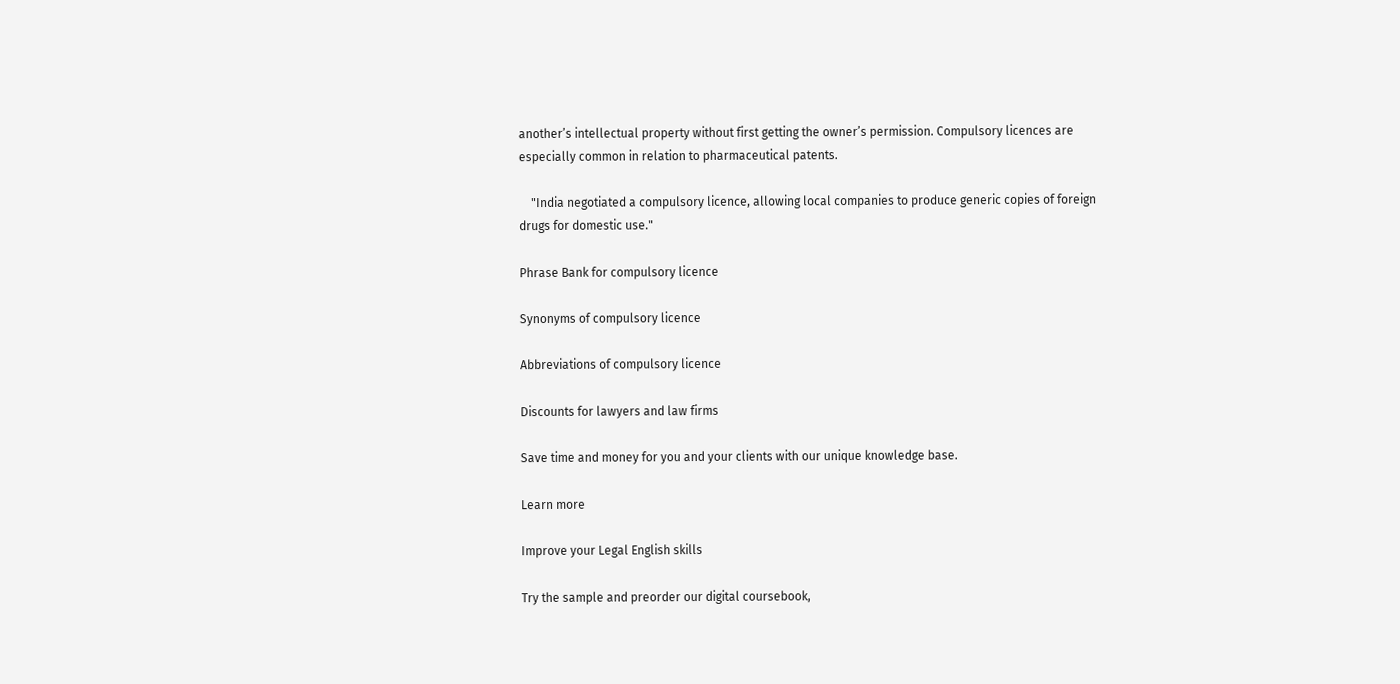another’s intellectual property without first getting the owner’s permission. Compulsory licences are especially common in relation to pharmaceutical patents.

    "India negotiated a compulsory licence, allowing local companies to produce generic copies of foreign drugs for domestic use."

Phrase Bank for compulsory licence

Synonyms of compulsory licence

Abbreviations of compulsory licence

Discounts for lawyers and law firms

Save time and money for you and your clients with our unique knowledge base.

Learn more

Improve your Legal English skills

Try the sample and preorder our digital coursebook,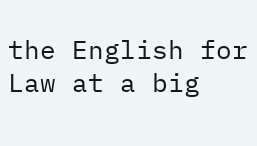the English for Law at a big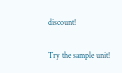discount!

Try the sample unit!